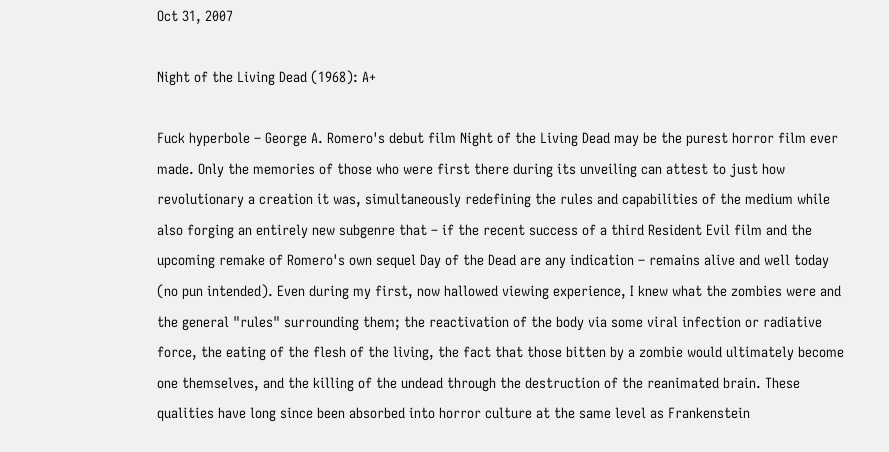Oct 31, 2007

Night of the Living Dead (1968): A+

Fuck hyperbole – George A. Romero's debut film Night of the Living Dead may be the purest horror film ever made. Only the memories of those who were first there during its unveiling can attest to just how revolutionary a creation it was, simultaneously redefining the rules and capabilities of the medium while also forging an entirely new subgenre that – if the recent success of a third Resident Evil film and the upcoming remake of Romero's own sequel Day of the Dead are any indication – remains alive and well today (no pun intended). Even during my first, now hallowed viewing experience, I knew what the zombies were and the general "rules" surrounding them; the reactivation of the body via some viral infection or radiative force, the eating of the flesh of the living, the fact that those bitten by a zombie would ultimately become one themselves, and the killing of the undead through the destruction of the reanimated brain. These qualities have long since been absorbed into horror culture at the same level as Frankenstein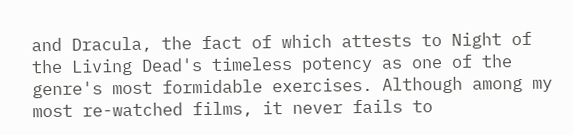and Dracula, the fact of which attests to Night of the Living Dead's timeless potency as one of the genre's most formidable exercises. Although among my most re-watched films, it never fails to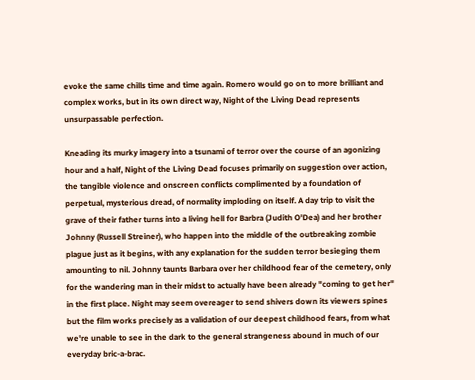evoke the same chills time and time again. Romero would go on to more brilliant and complex works, but in its own direct way, Night of the Living Dead represents unsurpassable perfection.

Kneading its murky imagery into a tsunami of terror over the course of an agonizing hour and a half, Night of the Living Dead focuses primarily on suggestion over action, the tangible violence and onscreen conflicts complimented by a foundation of perpetual, mysterious dread, of normality imploding on itself. A day trip to visit the grave of their father turns into a living hell for Barbra (Judith O'Dea) and her brother Johnny (Russell Streiner), who happen into the middle of the outbreaking zombie plague just as it begins, with any explanation for the sudden terror besieging them amounting to nil. Johnny taunts Barbara over her childhood fear of the cemetery, only for the wandering man in their midst to actually have been already "coming to get her" in the first place. Night may seem overeager to send shivers down its viewers spines but the film works precisely as a validation of our deepest childhood fears, from what we're unable to see in the dark to the general strangeness abound in much of our everyday bric-a-brac.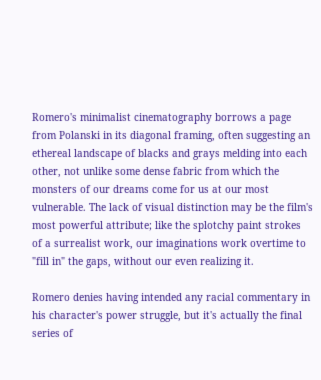Romero's minimalist cinematography borrows a page from Polanski in its diagonal framing, often suggesting an ethereal landscape of blacks and grays melding into each other, not unlike some dense fabric from which the monsters of our dreams come for us at our most vulnerable. The lack of visual distinction may be the film's most powerful attribute; like the splotchy paint strokes of a surrealist work, our imaginations work overtime to "fill in" the gaps, without our even realizing it.

Romero denies having intended any racial commentary in his character's power struggle, but it's actually the final series of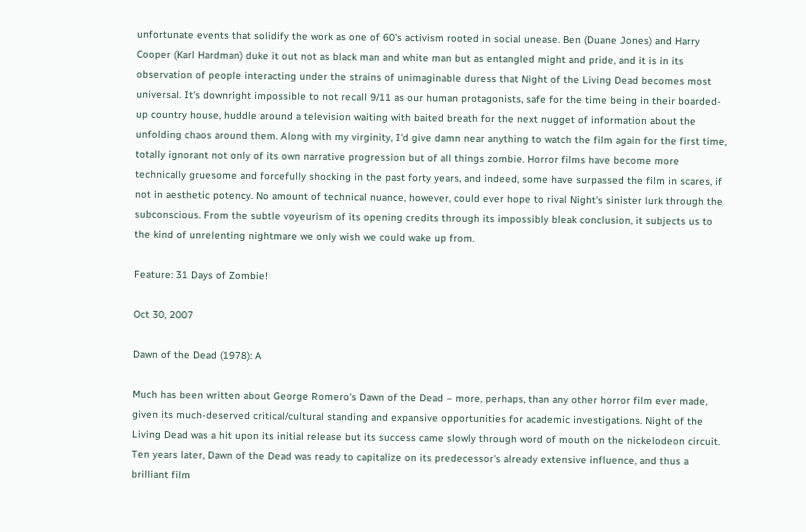unfortunate events that solidify the work as one of 60's activism rooted in social unease. Ben (Duane Jones) and Harry Cooper (Karl Hardman) duke it out not as black man and white man but as entangled might and pride, and it is in its observation of people interacting under the strains of unimaginable duress that Night of the Living Dead becomes most universal. It's downright impossible to not recall 9/11 as our human protagonists, safe for the time being in their boarded-up country house, huddle around a television waiting with baited breath for the next nugget of information about the unfolding chaos around them. Along with my virginity, I'd give damn near anything to watch the film again for the first time, totally ignorant not only of its own narrative progression but of all things zombie. Horror films have become more technically gruesome and forcefully shocking in the past forty years, and indeed, some have surpassed the film in scares, if not in aesthetic potency. No amount of technical nuance, however, could ever hope to rival Night's sinister lurk through the subconscious. From the subtle voyeurism of its opening credits through its impossibly bleak conclusion, it subjects us to the kind of unrelenting nightmare we only wish we could wake up from.

Feature: 31 Days of Zombie!

Oct 30, 2007

Dawn of the Dead (1978): A

Much has been written about George Romero's Dawn of the Dead – more, perhaps, than any other horror film ever made, given its much-deserved critical/cultural standing and expansive opportunities for academic investigations. Night of the Living Dead was a hit upon its initial release but its success came slowly through word of mouth on the nickelodeon circuit. Ten years later, Dawn of the Dead was ready to capitalize on its predecessor's already extensive influence, and thus a brilliant film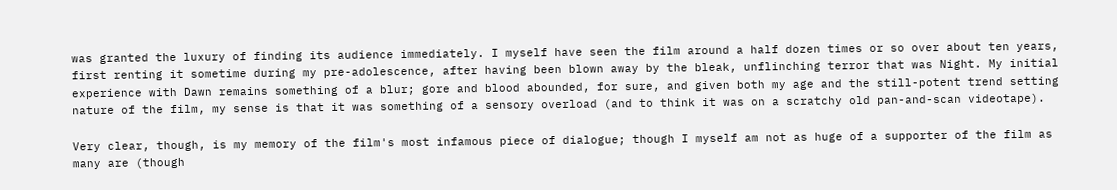was granted the luxury of finding its audience immediately. I myself have seen the film around a half dozen times or so over about ten years, first renting it sometime during my pre-adolescence, after having been blown away by the bleak, unflinching terror that was Night. My initial experience with Dawn remains something of a blur; gore and blood abounded, for sure, and given both my age and the still-potent trend setting nature of the film, my sense is that it was something of a sensory overload (and to think it was on a scratchy old pan-and-scan videotape).

Very clear, though, is my memory of the film's most infamous piece of dialogue; though I myself am not as huge of a supporter of the film as many are (though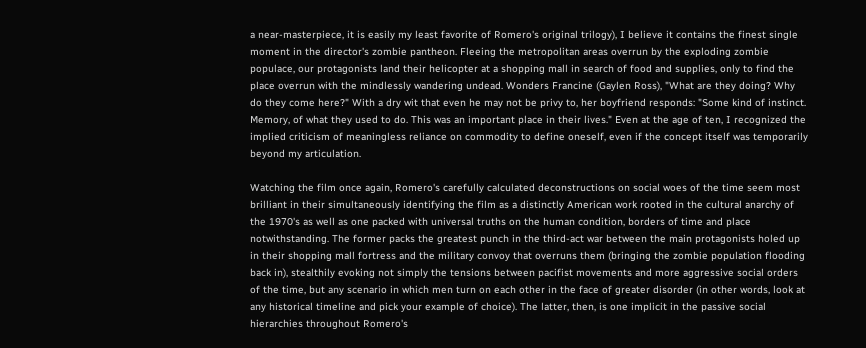a near-masterpiece, it is easily my least favorite of Romero's original trilogy), I believe it contains the finest single moment in the director's zombie pantheon. Fleeing the metropolitan areas overrun by the exploding zombie populace, our protagonists land their helicopter at a shopping mall in search of food and supplies, only to find the place overrun with the mindlessly wandering undead. Wonders Francine (Gaylen Ross), "What are they doing? Why do they come here?" With a dry wit that even he may not be privy to, her boyfriend responds: "Some kind of instinct. Memory, of what they used to do. This was an important place in their lives." Even at the age of ten, I recognized the implied criticism of meaningless reliance on commodity to define oneself, even if the concept itself was temporarily beyond my articulation.

Watching the film once again, Romero's carefully calculated deconstructions on social woes of the time seem most brilliant in their simultaneously identifying the film as a distinctly American work rooted in the cultural anarchy of the 1970's as well as one packed with universal truths on the human condition, borders of time and place notwithstanding. The former packs the greatest punch in the third-act war between the main protagonists holed up in their shopping mall fortress and the military convoy that overruns them (bringing the zombie population flooding back in), stealthily evoking not simply the tensions between pacifist movements and more aggressive social orders of the time, but any scenario in which men turn on each other in the face of greater disorder (in other words, look at any historical timeline and pick your example of choice). The latter, then, is one implicit in the passive social hierarchies throughout Romero's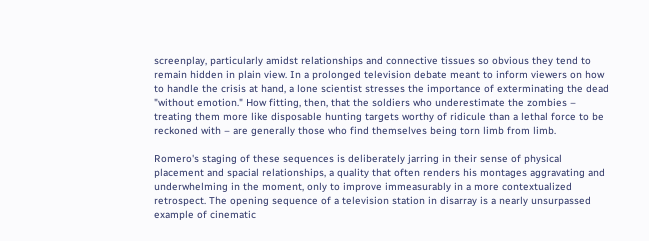screenplay, particularly amidst relationships and connective tissues so obvious they tend to remain hidden in plain view. In a prolonged television debate meant to inform viewers on how to handle the crisis at hand, a lone scientist stresses the importance of exterminating the dead "without emotion." How fitting, then, that the soldiers who underestimate the zombies – treating them more like disposable hunting targets worthy of ridicule than a lethal force to be reckoned with – are generally those who find themselves being torn limb from limb.

Romero's staging of these sequences is deliberately jarring in their sense of physical placement and spacial relationships, a quality that often renders his montages aggravating and underwhelming in the moment, only to improve immeasurably in a more contextualized retrospect. The opening sequence of a television station in disarray is a nearly unsurpassed example of cinematic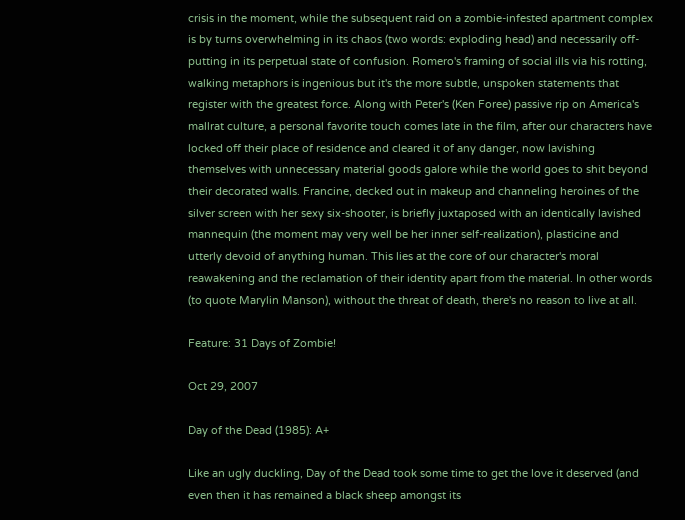crisis in the moment, while the subsequent raid on a zombie-infested apartment complex is by turns overwhelming in its chaos (two words: exploding head) and necessarily off-putting in its perpetual state of confusion. Romero's framing of social ills via his rotting, walking metaphors is ingenious but it's the more subtle, unspoken statements that register with the greatest force. Along with Peter's (Ken Foree) passive rip on America's mallrat culture, a personal favorite touch comes late in the film, after our characters have locked off their place of residence and cleared it of any danger, now lavishing themselves with unnecessary material goods galore while the world goes to shit beyond their decorated walls. Francine, decked out in makeup and channeling heroines of the silver screen with her sexy six-shooter, is briefly juxtaposed with an identically lavished mannequin (the moment may very well be her inner self-realization), plasticine and utterly devoid of anything human. This lies at the core of our character's moral reawakening and the reclamation of their identity apart from the material. In other words (to quote Marylin Manson), without the threat of death, there's no reason to live at all.

Feature: 31 Days of Zombie!

Oct 29, 2007

Day of the Dead (1985): A+

Like an ugly duckling, Day of the Dead took some time to get the love it deserved (and even then it has remained a black sheep amongst its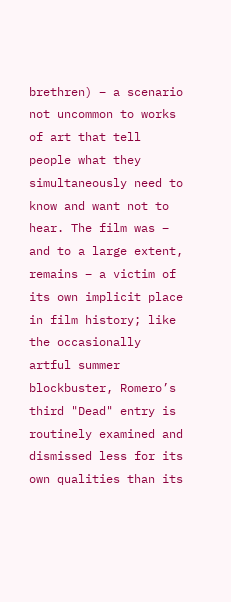brethren) – a scenario not uncommon to works of art that tell people what they simultaneously need to know and want not to hear. The film was – and to a large extent, remains – a victim of its own implicit place in film history; like the occasionally artful summer blockbuster, Romero’s third "Dead" entry is routinely examined and dismissed less for its own qualities than its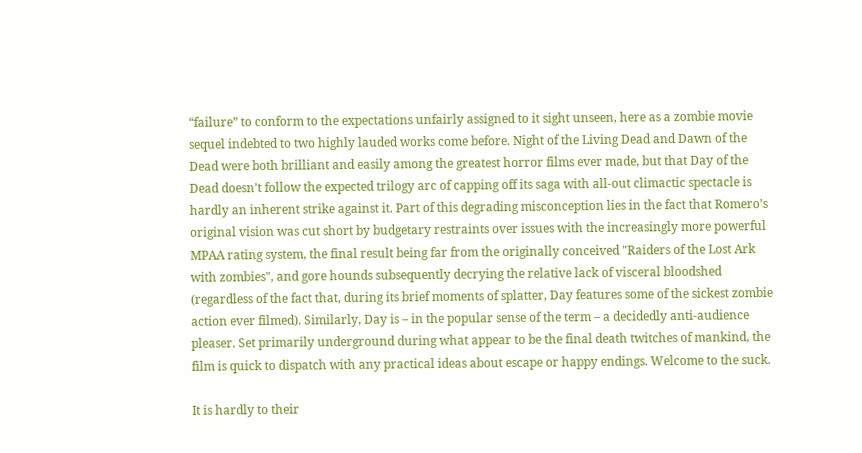“failure” to conform to the expectations unfairly assigned to it sight unseen, here as a zombie movie sequel indebted to two highly lauded works come before. Night of the Living Dead and Dawn of the Dead were both brilliant and easily among the greatest horror films ever made, but that Day of the Dead doesn’t follow the expected trilogy arc of capping off its saga with all-out climactic spectacle is hardly an inherent strike against it. Part of this degrading misconception lies in the fact that Romero’s original vision was cut short by budgetary restraints over issues with the increasingly more powerful MPAA rating system, the final result being far from the originally conceived "Raiders of the Lost Ark with zombies", and gore hounds subsequently decrying the relative lack of visceral bloodshed (regardless of the fact that, during its brief moments of splatter, Day features some of the sickest zombie action ever filmed). Similarly, Day is – in the popular sense of the term – a decidedly anti-audience pleaser. Set primarily underground during what appear to be the final death twitches of mankind, the film is quick to dispatch with any practical ideas about escape or happy endings. Welcome to the suck.

It is hardly to their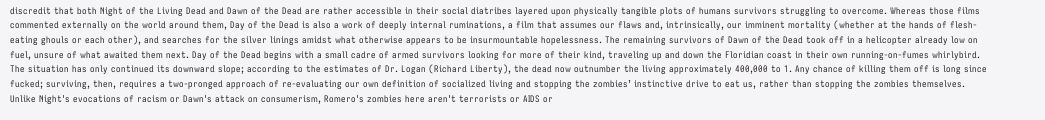discredit that both Night of the Living Dead and Dawn of the Dead are rather accessible in their social diatribes layered upon physically tangible plots of humans survivors struggling to overcome. Whereas those films commented externally on the world around them, Day of the Dead is also a work of deeply internal ruminations, a film that assumes our flaws and, intrinsically, our imminent mortality (whether at the hands of flesh-eating ghouls or each other), and searches for the silver linings amidst what otherwise appears to be insurmountable hopelessness. The remaining survivors of Dawn of the Dead took off in a helicopter already low on fuel, unsure of what awaited them next. Day of the Dead begins with a small cadre of armed survivors looking for more of their kind, traveling up and down the Floridian coast in their own running-on-fumes whirlybird. The situation has only continued its downward slope; according to the estimates of Dr. Logan (Richard Liberty), the dead now outnumber the living approximately 400,000 to 1. Any chance of killing them off is long since fucked; surviving, then, requires a two-pronged approach of re-evaluating our own definition of socialized living and stopping the zombies’ instinctive drive to eat us, rather than stopping the zombies themselves. Unlike Night's evocations of racism or Dawn's attack on consumerism, Romero's zombies here aren't terrorists or AIDS or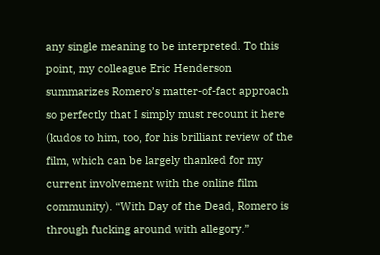any single meaning to be interpreted. To this point, my colleague Eric Henderson summarizes Romero’s matter-of-fact approach so perfectly that I simply must recount it here (kudos to him, too, for his brilliant review of the film, which can be largely thanked for my current involvement with the online film community). “With Day of the Dead, Romero is through fucking around with allegory.”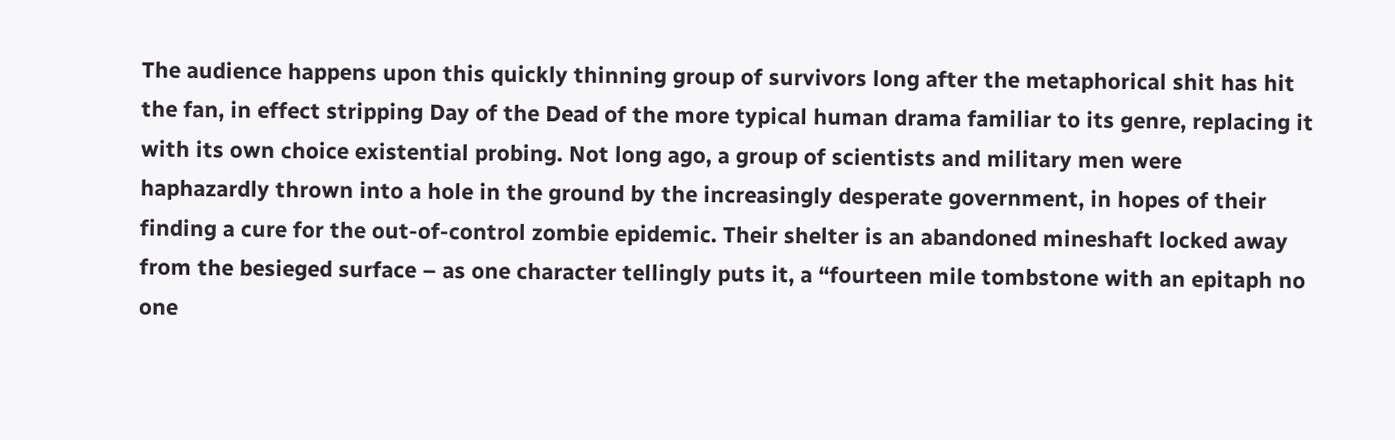The audience happens upon this quickly thinning group of survivors long after the metaphorical shit has hit the fan, in effect stripping Day of the Dead of the more typical human drama familiar to its genre, replacing it with its own choice existential probing. Not long ago, a group of scientists and military men were haphazardly thrown into a hole in the ground by the increasingly desperate government, in hopes of their finding a cure for the out-of-control zombie epidemic. Their shelter is an abandoned mineshaft locked away from the besieged surface – as one character tellingly puts it, a “fourteen mile tombstone with an epitaph no one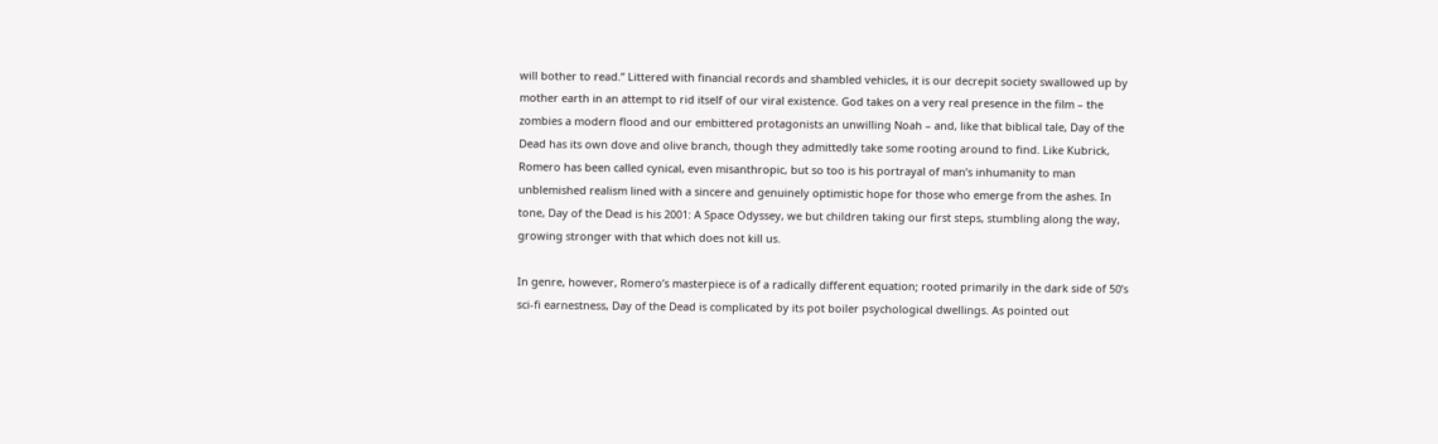will bother to read.” Littered with financial records and shambled vehicles, it is our decrepit society swallowed up by mother earth in an attempt to rid itself of our viral existence. God takes on a very real presence in the film – the zombies a modern flood and our embittered protagonists an unwilling Noah – and, like that biblical tale, Day of the Dead has its own dove and olive branch, though they admittedly take some rooting around to find. Like Kubrick, Romero has been called cynical, even misanthropic, but so too is his portrayal of man’s inhumanity to man unblemished realism lined with a sincere and genuinely optimistic hope for those who emerge from the ashes. In tone, Day of the Dead is his 2001: A Space Odyssey, we but children taking our first steps, stumbling along the way, growing stronger with that which does not kill us.

In genre, however, Romero’s masterpiece is of a radically different equation; rooted primarily in the dark side of 50’s sci-fi earnestness, Day of the Dead is complicated by its pot boiler psychological dwellings. As pointed out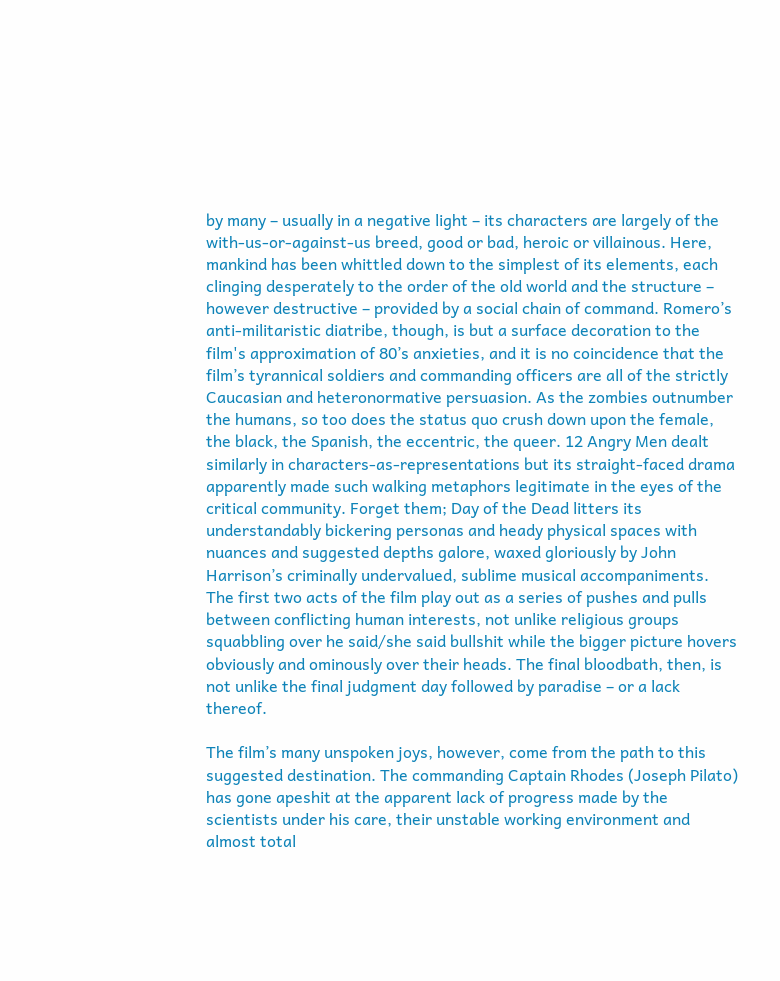by many – usually in a negative light – its characters are largely of the with-us-or-against-us breed, good or bad, heroic or villainous. Here, mankind has been whittled down to the simplest of its elements, each clinging desperately to the order of the old world and the structure – however destructive – provided by a social chain of command. Romero’s anti-militaristic diatribe, though, is but a surface decoration to the film's approximation of 80’s anxieties, and it is no coincidence that the film’s tyrannical soldiers and commanding officers are all of the strictly Caucasian and heteronormative persuasion. As the zombies outnumber the humans, so too does the status quo crush down upon the female, the black, the Spanish, the eccentric, the queer. 12 Angry Men dealt similarly in characters-as-representations but its straight-faced drama apparently made such walking metaphors legitimate in the eyes of the critical community. Forget them; Day of the Dead litters its understandably bickering personas and heady physical spaces with nuances and suggested depths galore, waxed gloriously by John Harrison’s criminally undervalued, sublime musical accompaniments. The first two acts of the film play out as a series of pushes and pulls between conflicting human interests, not unlike religious groups squabbling over he said/she said bullshit while the bigger picture hovers obviously and ominously over their heads. The final bloodbath, then, is not unlike the final judgment day followed by paradise – or a lack thereof.

The film’s many unspoken joys, however, come from the path to this suggested destination. The commanding Captain Rhodes (Joseph Pilato) has gone apeshit at the apparent lack of progress made by the scientists under his care, their unstable working environment and almost total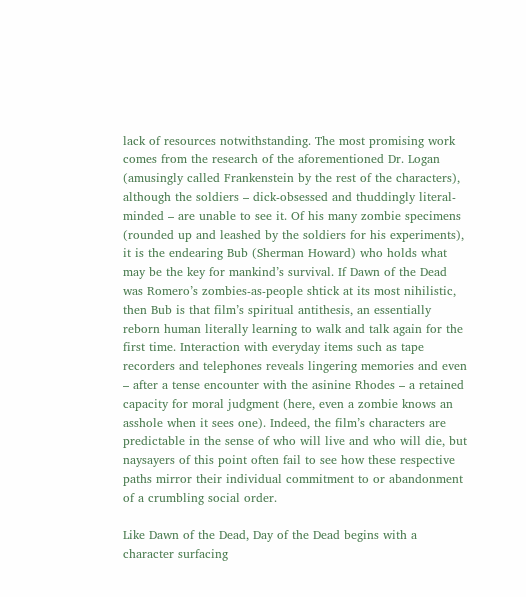lack of resources notwithstanding. The most promising work comes from the research of the aforementioned Dr. Logan (amusingly called Frankenstein by the rest of the characters), although the soldiers – dick-obsessed and thuddingly literal-minded – are unable to see it. Of his many zombie specimens (rounded up and leashed by the soldiers for his experiments), it is the endearing Bub (Sherman Howard) who holds what may be the key for mankind’s survival. If Dawn of the Dead was Romero’s zombies-as-people shtick at its most nihilistic, then Bub is that film’s spiritual antithesis, an essentially reborn human literally learning to walk and talk again for the first time. Interaction with everyday items such as tape recorders and telephones reveals lingering memories and even – after a tense encounter with the asinine Rhodes – a retained capacity for moral judgment (here, even a zombie knows an asshole when it sees one). Indeed, the film’s characters are predictable in the sense of who will live and who will die, but naysayers of this point often fail to see how these respective paths mirror their individual commitment to or abandonment of a crumbling social order.

Like Dawn of the Dead, Day of the Dead begins with a character surfacing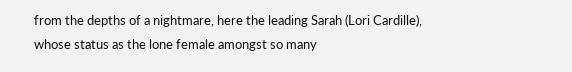from the depths of a nightmare, here the leading Sarah (Lori Cardille), whose status as the lone female amongst so many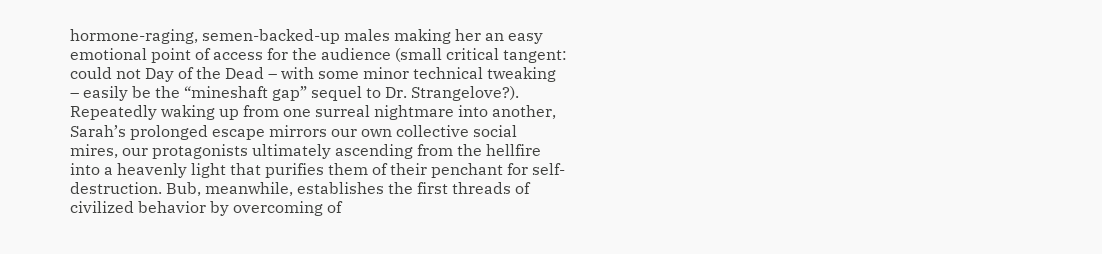hormone-raging, semen-backed-up males making her an easy emotional point of access for the audience (small critical tangent: could not Day of the Dead – with some minor technical tweaking – easily be the “mineshaft gap” sequel to Dr. Strangelove?). Repeatedly waking up from one surreal nightmare into another, Sarah’s prolonged escape mirrors our own collective social mires, our protagonists ultimately ascending from the hellfire into a heavenly light that purifies them of their penchant for self-destruction. Bub, meanwhile, establishes the first threads of civilized behavior by overcoming of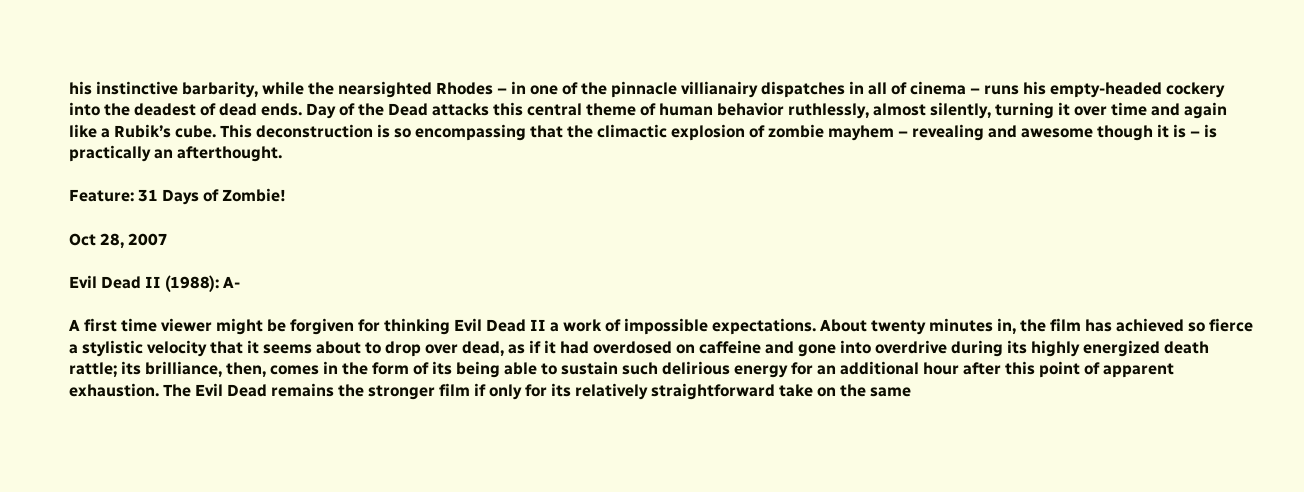his instinctive barbarity, while the nearsighted Rhodes – in one of the pinnacle villianairy dispatches in all of cinema – runs his empty-headed cockery into the deadest of dead ends. Day of the Dead attacks this central theme of human behavior ruthlessly, almost silently, turning it over time and again like a Rubik’s cube. This deconstruction is so encompassing that the climactic explosion of zombie mayhem – revealing and awesome though it is – is practically an afterthought.

Feature: 31 Days of Zombie!

Oct 28, 2007

Evil Dead II (1988): A-

A first time viewer might be forgiven for thinking Evil Dead II a work of impossible expectations. About twenty minutes in, the film has achieved so fierce a stylistic velocity that it seems about to drop over dead, as if it had overdosed on caffeine and gone into overdrive during its highly energized death rattle; its brilliance, then, comes in the form of its being able to sustain such delirious energy for an additional hour after this point of apparent exhaustion. The Evil Dead remains the stronger film if only for its relatively straightforward take on the same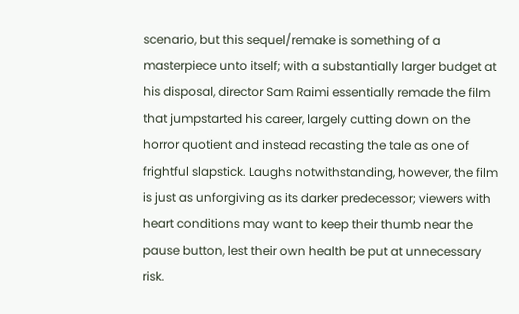scenario, but this sequel/remake is something of a masterpiece unto itself; with a substantially larger budget at his disposal, director Sam Raimi essentially remade the film that jumpstarted his career, largely cutting down on the horror quotient and instead recasting the tale as one of frightful slapstick. Laughs notwithstanding, however, the film is just as unforgiving as its darker predecessor; viewers with heart conditions may want to keep their thumb near the pause button, lest their own health be put at unnecessary risk.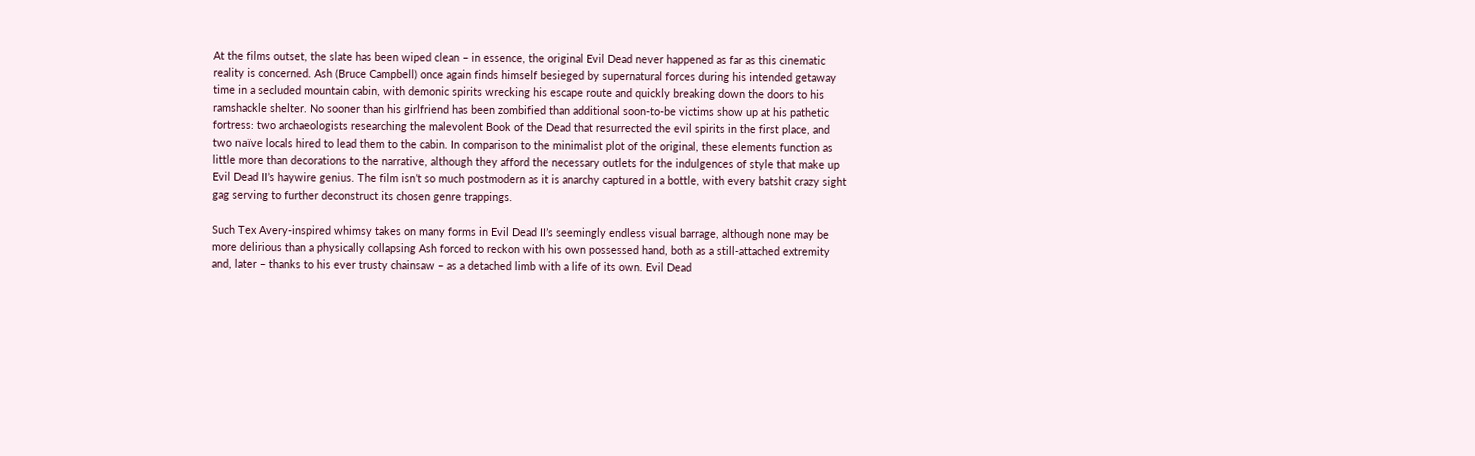At the films outset, the slate has been wiped clean – in essence, the original Evil Dead never happened as far as this cinematic reality is concerned. Ash (Bruce Campbell) once again finds himself besieged by supernatural forces during his intended getaway time in a secluded mountain cabin, with demonic spirits wrecking his escape route and quickly breaking down the doors to his ramshackle shelter. No sooner than his girlfriend has been zombified than additional soon-to-be victims show up at his pathetic fortress: two archaeologists researching the malevolent Book of the Dead that resurrected the evil spirits in the first place, and two naïve locals hired to lead them to the cabin. In comparison to the minimalist plot of the original, these elements function as little more than decorations to the narrative, although they afford the necessary outlets for the indulgences of style that make up Evil Dead II’s haywire genius. The film isn’t so much postmodern as it is anarchy captured in a bottle, with every batshit crazy sight gag serving to further deconstruct its chosen genre trappings.

Such Tex Avery-inspired whimsy takes on many forms in Evil Dead II’s seemingly endless visual barrage, although none may be more delirious than a physically collapsing Ash forced to reckon with his own possessed hand, both as a still-attached extremity and, later – thanks to his ever trusty chainsaw – as a detached limb with a life of its own. Evil Dead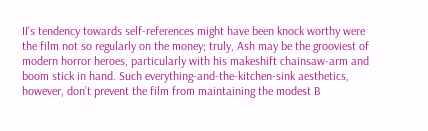II’s tendency towards self-references might have been knock worthy were the film not so regularly on the money; truly, Ash may be the grooviest of modern horror heroes, particularly with his makeshift chainsaw-arm and boom stick in hand. Such everything-and-the-kitchen-sink aesthetics, however, don’t prevent the film from maintaining the modest B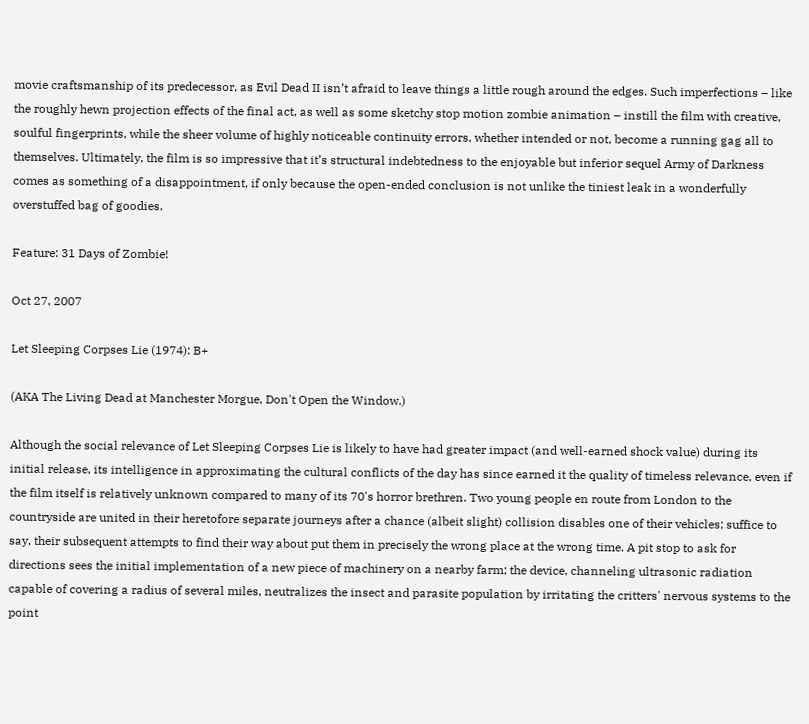movie craftsmanship of its predecessor, as Evil Dead II isn’t afraid to leave things a little rough around the edges. Such imperfections – like the roughly hewn projection effects of the final act, as well as some sketchy stop motion zombie animation – instill the film with creative, soulful fingerprints, while the sheer volume of highly noticeable continuity errors, whether intended or not, become a running gag all to themselves. Ultimately, the film is so impressive that it’s structural indebtedness to the enjoyable but inferior sequel Army of Darkness comes as something of a disappointment, if only because the open-ended conclusion is not unlike the tiniest leak in a wonderfully overstuffed bag of goodies.

Feature: 31 Days of Zombie!

Oct 27, 2007

Let Sleeping Corpses Lie (1974): B+

(AKA The Living Dead at Manchester Morgue, Don't Open the Window.)

Although the social relevance of Let Sleeping Corpses Lie is likely to have had greater impact (and well-earned shock value) during its initial release, its intelligence in approximating the cultural conflicts of the day has since earned it the quality of timeless relevance, even if the film itself is relatively unknown compared to many of its 70's horror brethren. Two young people en route from London to the countryside are united in their heretofore separate journeys after a chance (albeit slight) collision disables one of their vehicles; suffice to say, their subsequent attempts to find their way about put them in precisely the wrong place at the wrong time. A pit stop to ask for directions sees the initial implementation of a new piece of machinery on a nearby farm; the device, channeling ultrasonic radiation capable of covering a radius of several miles, neutralizes the insect and parasite population by irritating the critters' nervous systems to the point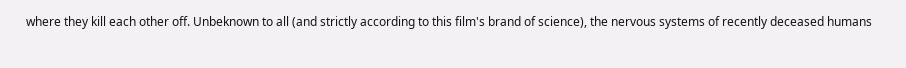where they kill each other off. Unbeknown to all (and strictly according to this film's brand of science), the nervous systems of recently deceased humans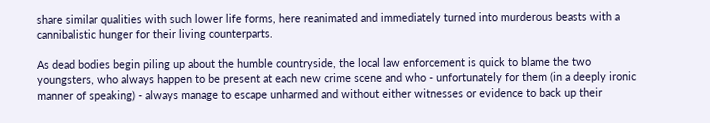share similar qualities with such lower life forms, here reanimated and immediately turned into murderous beasts with a cannibalistic hunger for their living counterparts.

As dead bodies begin piling up about the humble countryside, the local law enforcement is quick to blame the two youngsters, who always happen to be present at each new crime scene and who - unfortunately for them (in a deeply ironic manner of speaking) - always manage to escape unharmed and without either witnesses or evidence to back up their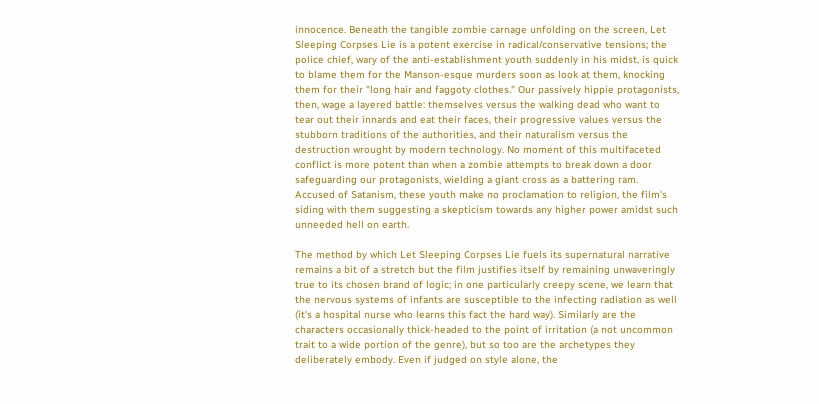innocence. Beneath the tangible zombie carnage unfolding on the screen, Let Sleeping Corpses Lie is a potent exercise in radical/conservative tensions; the police chief, wary of the anti-establishment youth suddenly in his midst, is quick to blame them for the Manson-esque murders soon as look at them, knocking them for their "long hair and faggoty clothes." Our passively hippie protagonists, then, wage a layered battle: themselves versus the walking dead who want to tear out their innards and eat their faces, their progressive values versus the stubborn traditions of the authorities, and their naturalism versus the destruction wrought by modern technology. No moment of this multifaceted conflict is more potent than when a zombie attempts to break down a door safeguarding our protagonists, wielding a giant cross as a battering ram. Accused of Satanism, these youth make no proclamation to religion, the film's siding with them suggesting a skepticism towards any higher power amidst such unneeded hell on earth.

The method by which Let Sleeping Corpses Lie fuels its supernatural narrative remains a bit of a stretch but the film justifies itself by remaining unwaveringly true to its chosen brand of logic; in one particularly creepy scene, we learn that the nervous systems of infants are susceptible to the infecting radiation as well (it's a hospital nurse who learns this fact the hard way). Similarly are the characters occasionally thick-headed to the point of irritation (a not uncommon trait to a wide portion of the genre), but so too are the archetypes they deliberately embody. Even if judged on style alone, the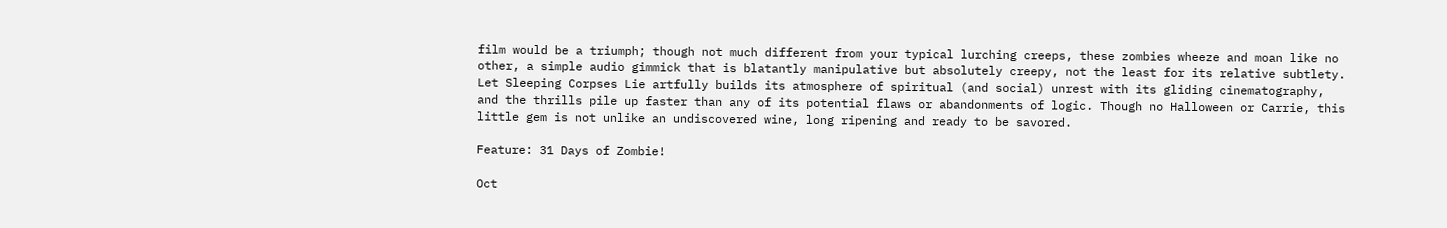film would be a triumph; though not much different from your typical lurching creeps, these zombies wheeze and moan like no other, a simple audio gimmick that is blatantly manipulative but absolutely creepy, not the least for its relative subtlety. Let Sleeping Corpses Lie artfully builds its atmosphere of spiritual (and social) unrest with its gliding cinematography, and the thrills pile up faster than any of its potential flaws or abandonments of logic. Though no Halloween or Carrie, this little gem is not unlike an undiscovered wine, long ripening and ready to be savored.

Feature: 31 Days of Zombie!

Oct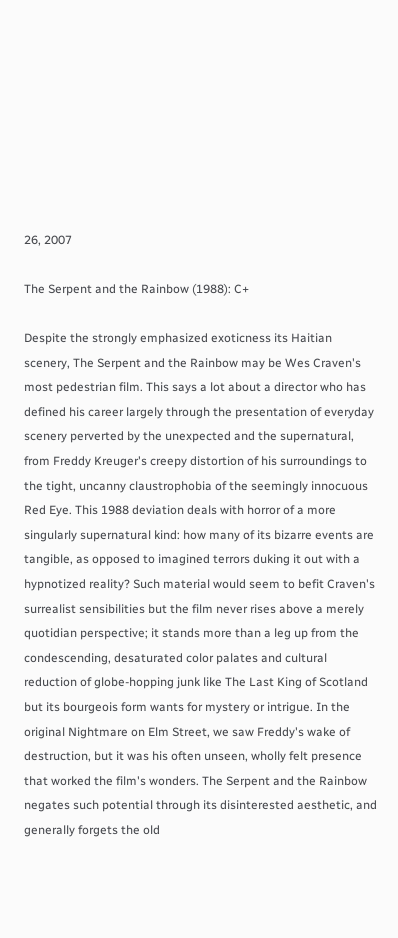26, 2007

The Serpent and the Rainbow (1988): C+

Despite the strongly emphasized exoticness its Haitian scenery, The Serpent and the Rainbow may be Wes Craven's most pedestrian film. This says a lot about a director who has defined his career largely through the presentation of everyday scenery perverted by the unexpected and the supernatural, from Freddy Kreuger's creepy distortion of his surroundings to the tight, uncanny claustrophobia of the seemingly innocuous Red Eye. This 1988 deviation deals with horror of a more singularly supernatural kind: how many of its bizarre events are tangible, as opposed to imagined terrors duking it out with a hypnotized reality? Such material would seem to befit Craven's surrealist sensibilities but the film never rises above a merely quotidian perspective; it stands more than a leg up from the condescending, desaturated color palates and cultural reduction of globe-hopping junk like The Last King of Scotland but its bourgeois form wants for mystery or intrigue. In the original Nightmare on Elm Street, we saw Freddy's wake of destruction, but it was his often unseen, wholly felt presence that worked the film's wonders. The Serpent and the Rainbow negates such potential through its disinterested aesthetic, and generally forgets the old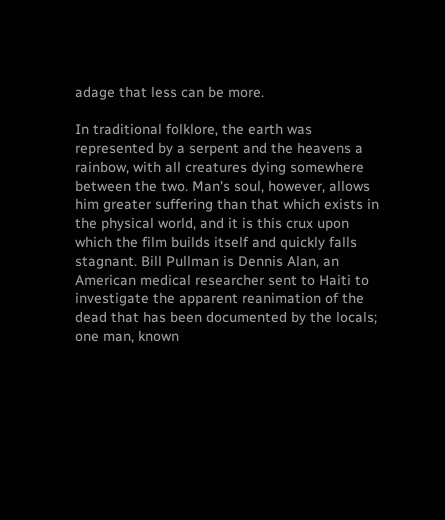adage that less can be more.

In traditional folklore, the earth was represented by a serpent and the heavens a rainbow, with all creatures dying somewhere between the two. Man's soul, however, allows him greater suffering than that which exists in the physical world, and it is this crux upon which the film builds itself and quickly falls stagnant. Bill Pullman is Dennis Alan, an American medical researcher sent to Haiti to investigate the apparent reanimation of the dead that has been documented by the locals; one man, known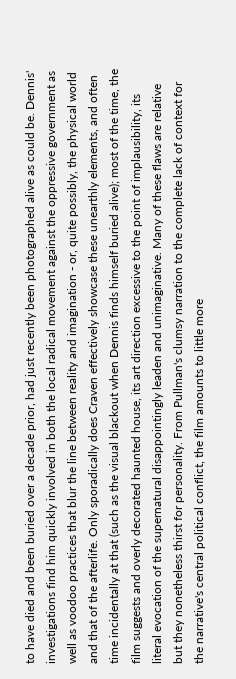to have died and been buried over a decade prior, had just recently been photographed alive as could be. Dennis' investigations find him quickly involved in both the local radical movement against the oppressive government as well as voodoo practices that blur the line between reality and imagination - or, quite possibly, the physical world and that of the afterlife. Only sporadically does Craven effectively showcase these unearthly elements, and often time incidentally at that (such as the visual blackout when Dennis finds himself buried alive); most of the time, the film suggests and overly decorated haunted house, its art direction excessive to the point of implausibility, its literal evocation of the supernatural disappointingly leaden and unimaginative. Many of these flaws are relative but they nonetheless thirst for personality. From Pullman's clumsy narration to the complete lack of context for the narrative's central political conflict, the film amounts to little more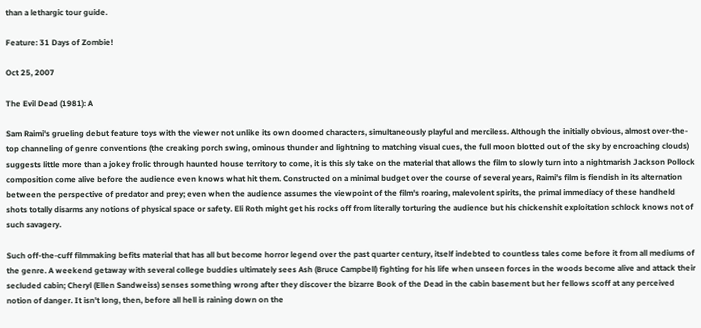than a lethargic tour guide.

Feature: 31 Days of Zombie!

Oct 25, 2007

The Evil Dead (1981): A

Sam Raimi's grueling debut feature toys with the viewer not unlike its own doomed characters, simultaneously playful and merciless. Although the initially obvious, almost over-the-top channeling of genre conventions (the creaking porch swing, ominous thunder and lightning to matching visual cues, the full moon blotted out of the sky by encroaching clouds) suggests little more than a jokey frolic through haunted house territory to come, it is this sly take on the material that allows the film to slowly turn into a nightmarish Jackson Pollock composition come alive before the audience even knows what hit them. Constructed on a minimal budget over the course of several years, Raimi's film is fiendish in its alternation between the perspective of predator and prey; even when the audience assumes the viewpoint of the film's roaring, malevolent spirits, the primal immediacy of these handheld shots totally disarms any notions of physical space or safety. Eli Roth might get his rocks off from literally torturing the audience but his chickenshit exploitation schlock knows not of such savagery.

Such off-the-cuff filmmaking befits material that has all but become horror legend over the past quarter century, itself indebted to countless tales come before it from all mediums of the genre. A weekend getaway with several college buddies ultimately sees Ash (Bruce Campbell) fighting for his life when unseen forces in the woods become alive and attack their secluded cabin; Cheryl (Ellen Sandweiss) senses something wrong after they discover the bizarre Book of the Dead in the cabin basement but her fellows scoff at any perceived notion of danger. It isn't long, then, before all hell is raining down on the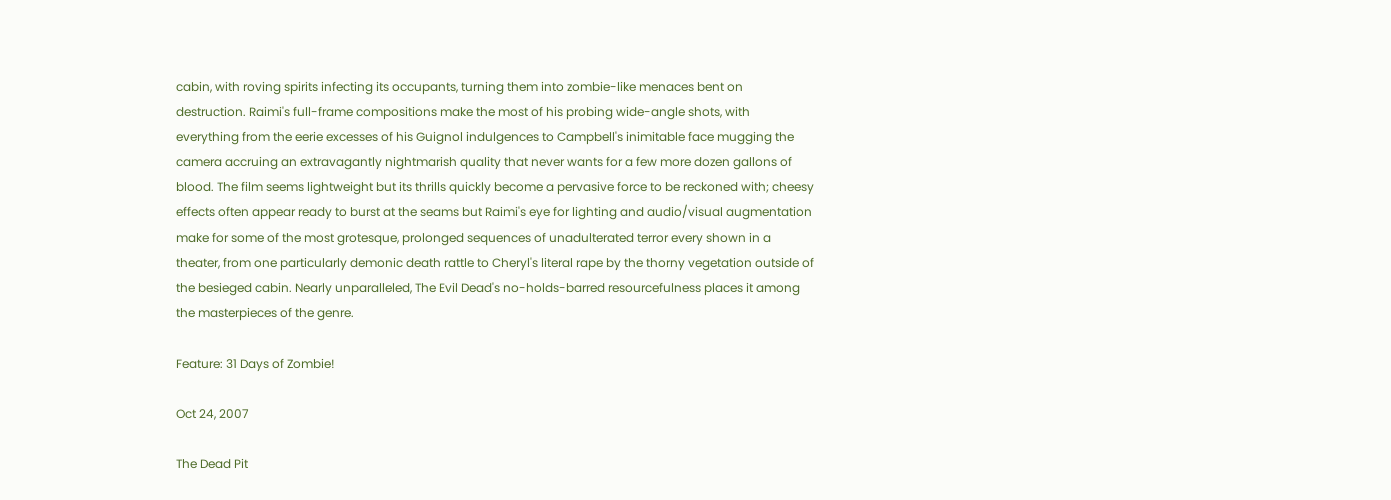cabin, with roving spirits infecting its occupants, turning them into zombie-like menaces bent on destruction. Raimi's full-frame compositions make the most of his probing wide-angle shots, with everything from the eerie excesses of his Guignol indulgences to Campbell's inimitable face mugging the camera accruing an extravagantly nightmarish quality that never wants for a few more dozen gallons of blood. The film seems lightweight but its thrills quickly become a pervasive force to be reckoned with; cheesy effects often appear ready to burst at the seams but Raimi's eye for lighting and audio/visual augmentation make for some of the most grotesque, prolonged sequences of unadulterated terror every shown in a theater, from one particularly demonic death rattle to Cheryl's literal rape by the thorny vegetation outside of the besieged cabin. Nearly unparalleled, The Evil Dead's no-holds-barred resourcefulness places it among the masterpieces of the genre.

Feature: 31 Days of Zombie!

Oct 24, 2007

The Dead Pit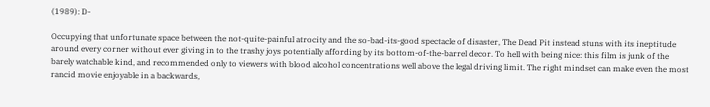(1989): D-

Occupying that unfortunate space between the not-quite-painful atrocity and the so-bad-its-good spectacle of disaster, The Dead Pit instead stuns with its ineptitude around every corner without ever giving in to the trashy joys potentially affording by its bottom-of-the-barrel decor. To hell with being nice: this film is junk of the barely watchable kind, and recommended only to viewers with blood alcohol concentrations well above the legal driving limit. The right mindset can make even the most rancid movie enjoyable in a backwards,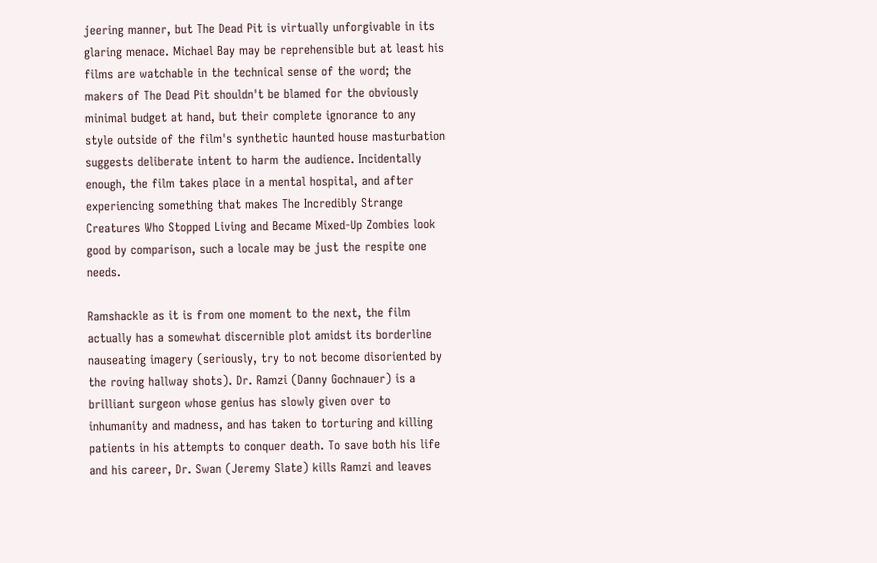jeering manner, but The Dead Pit is virtually unforgivable in its glaring menace. Michael Bay may be reprehensible but at least his films are watchable in the technical sense of the word; the makers of The Dead Pit shouldn't be blamed for the obviously minimal budget at hand, but their complete ignorance to any style outside of the film's synthetic haunted house masturbation suggests deliberate intent to harm the audience. Incidentally enough, the film takes place in a mental hospital, and after experiencing something that makes The Incredibly Strange Creatures Who Stopped Living and Became Mixed-Up Zombies look good by comparison, such a locale may be just the respite one needs.

Ramshackle as it is from one moment to the next, the film actually has a somewhat discernible plot amidst its borderline nauseating imagery (seriously, try to not become disoriented by the roving hallway shots). Dr. Ramzi (Danny Gochnauer) is a brilliant surgeon whose genius has slowly given over to inhumanity and madness, and has taken to torturing and killing patients in his attempts to conquer death. To save both his life and his career, Dr. Swan (Jeremy Slate) kills Ramzi and leaves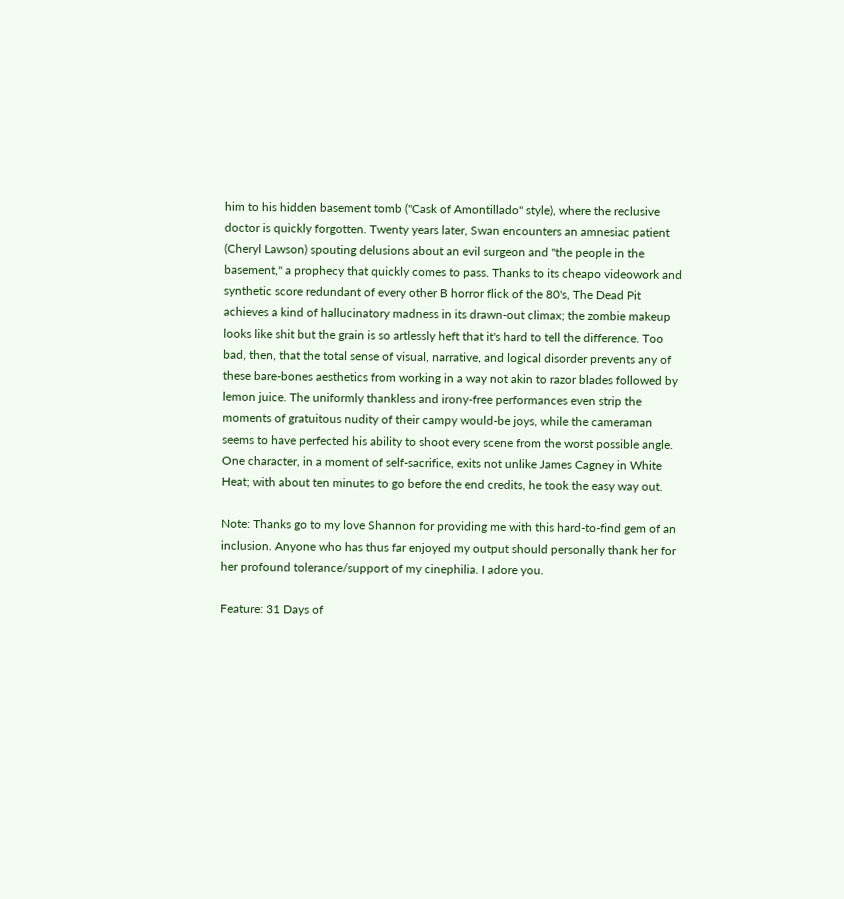him to his hidden basement tomb ("Cask of Amontillado" style), where the reclusive doctor is quickly forgotten. Twenty years later, Swan encounters an amnesiac patient (Cheryl Lawson) spouting delusions about an evil surgeon and "the people in the basement," a prophecy that quickly comes to pass. Thanks to its cheapo videowork and synthetic score redundant of every other B horror flick of the 80's, The Dead Pit achieves a kind of hallucinatory madness in its drawn-out climax; the zombie makeup looks like shit but the grain is so artlessly heft that it's hard to tell the difference. Too bad, then, that the total sense of visual, narrative, and logical disorder prevents any of these bare-bones aesthetics from working in a way not akin to razor blades followed by lemon juice. The uniformly thankless and irony-free performances even strip the moments of gratuitous nudity of their campy would-be joys, while the cameraman seems to have perfected his ability to shoot every scene from the worst possible angle. One character, in a moment of self-sacrifice, exits not unlike James Cagney in White Heat; with about ten minutes to go before the end credits, he took the easy way out.

Note: Thanks go to my love Shannon for providing me with this hard-to-find gem of an inclusion. Anyone who has thus far enjoyed my output should personally thank her for her profound tolerance/support of my cinephilia. I adore you.

Feature: 31 Days of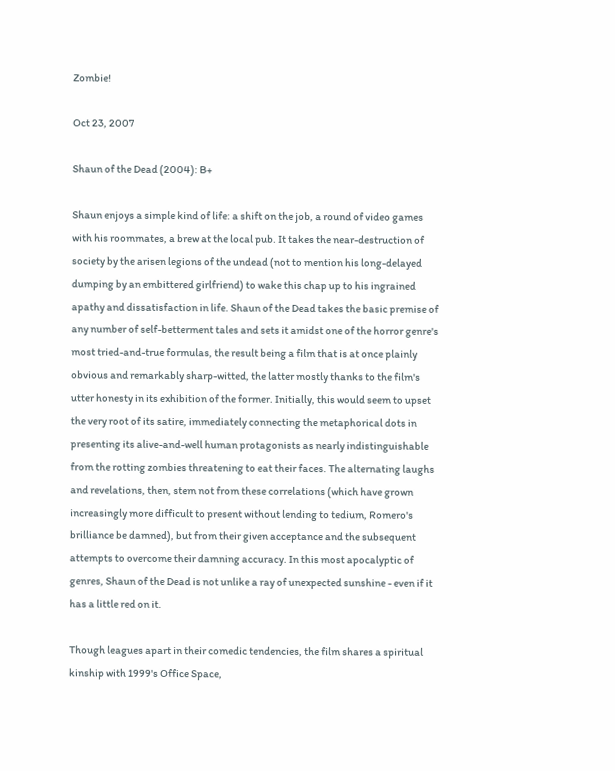Zombie!

Oct 23, 2007

Shaun of the Dead (2004): B+

Shaun enjoys a simple kind of life: a shift on the job, a round of video games with his roommates, a brew at the local pub. It takes the near-destruction of society by the arisen legions of the undead (not to mention his long-delayed dumping by an embittered girlfriend) to wake this chap up to his ingrained apathy and dissatisfaction in life. Shaun of the Dead takes the basic premise of any number of self-betterment tales and sets it amidst one of the horror genre's most tried-and-true formulas, the result being a film that is at once plainly obvious and remarkably sharp-witted, the latter mostly thanks to the film's utter honesty in its exhibition of the former. Initially, this would seem to upset the very root of its satire, immediately connecting the metaphorical dots in presenting its alive-and-well human protagonists as nearly indistinguishable from the rotting zombies threatening to eat their faces. The alternating laughs and revelations, then, stem not from these correlations (which have grown increasingly more difficult to present without lending to tedium, Romero's brilliance be damned), but from their given acceptance and the subsequent attempts to overcome their damning accuracy. In this most apocalyptic of genres, Shaun of the Dead is not unlike a ray of unexpected sunshine - even if it has a little red on it.

Though leagues apart in their comedic tendencies, the film shares a spiritual kinship with 1999's Office Space,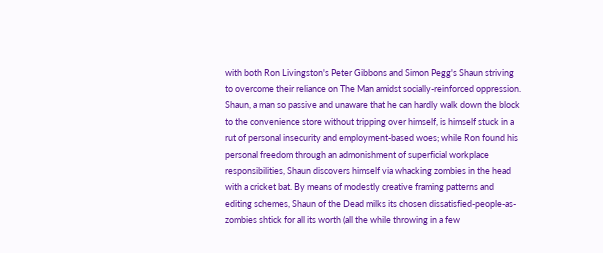with both Ron Livingston's Peter Gibbons and Simon Pegg's Shaun striving to overcome their reliance on The Man amidst socially-reinforced oppression. Shaun, a man so passive and unaware that he can hardly walk down the block to the convenience store without tripping over himself, is himself stuck in a rut of personal insecurity and employment-based woes; while Ron found his personal freedom through an admonishment of superficial workplace responsibilities, Shaun discovers himself via whacking zombies in the head with a cricket bat. By means of modestly creative framing patterns and editing schemes, Shaun of the Dead milks its chosen dissatisfied-people-as-zombies shtick for all its worth (all the while throwing in a few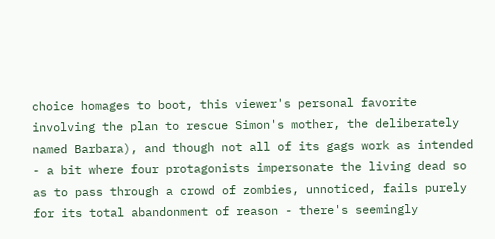choice homages to boot, this viewer's personal favorite involving the plan to rescue Simon's mother, the deliberately named Barbara), and though not all of its gags work as intended - a bit where four protagonists impersonate the living dead so as to pass through a crowd of zombies, unnoticed, fails purely for its total abandonment of reason - there's seemingly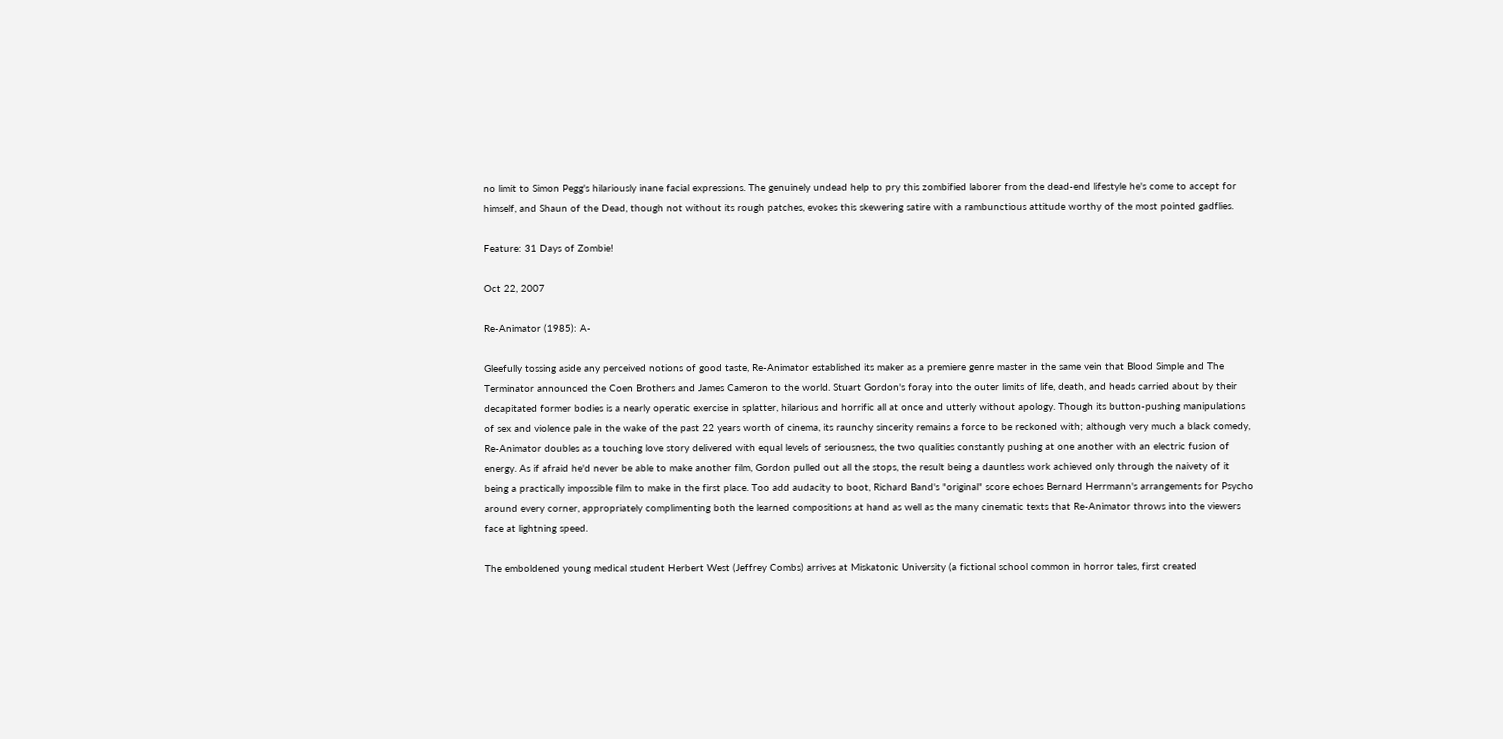no limit to Simon Pegg's hilariously inane facial expressions. The genuinely undead help to pry this zombified laborer from the dead-end lifestyle he's come to accept for himself, and Shaun of the Dead, though not without its rough patches, evokes this skewering satire with a rambunctious attitude worthy of the most pointed gadflies.

Feature: 31 Days of Zombie!

Oct 22, 2007

Re-Animator (1985): A-

Gleefully tossing aside any perceived notions of good taste, Re-Animator established its maker as a premiere genre master in the same vein that Blood Simple and The Terminator announced the Coen Brothers and James Cameron to the world. Stuart Gordon's foray into the outer limits of life, death, and heads carried about by their decapitated former bodies is a nearly operatic exercise in splatter, hilarious and horrific all at once and utterly without apology. Though its button-pushing manipulations of sex and violence pale in the wake of the past 22 years worth of cinema, its raunchy sincerity remains a force to be reckoned with; although very much a black comedy, Re-Animator doubles as a touching love story delivered with equal levels of seriousness, the two qualities constantly pushing at one another with an electric fusion of energy. As if afraid he'd never be able to make another film, Gordon pulled out all the stops, the result being a dauntless work achieved only through the naivety of it being a practically impossible film to make in the first place. Too add audacity to boot, Richard Band's "original" score echoes Bernard Herrmann's arrangements for Psycho around every corner, appropriately complimenting both the learned compositions at hand as well as the many cinematic texts that Re-Animator throws into the viewers face at lightning speed.

The emboldened young medical student Herbert West (Jeffrey Combs) arrives at Miskatonic University (a fictional school common in horror tales, first created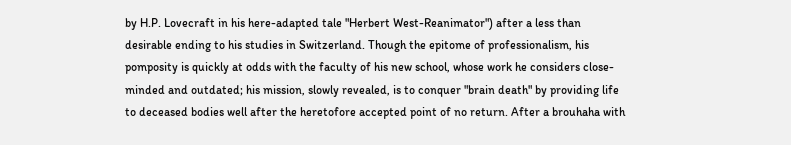by H.P. Lovecraft in his here-adapted tale "Herbert West-Reanimator") after a less than desirable ending to his studies in Switzerland. Though the epitome of professionalism, his pomposity is quickly at odds with the faculty of his new school, whose work he considers close-minded and outdated; his mission, slowly revealed, is to conquer "brain death" by providing life to deceased bodies well after the heretofore accepted point of no return. After a brouhaha with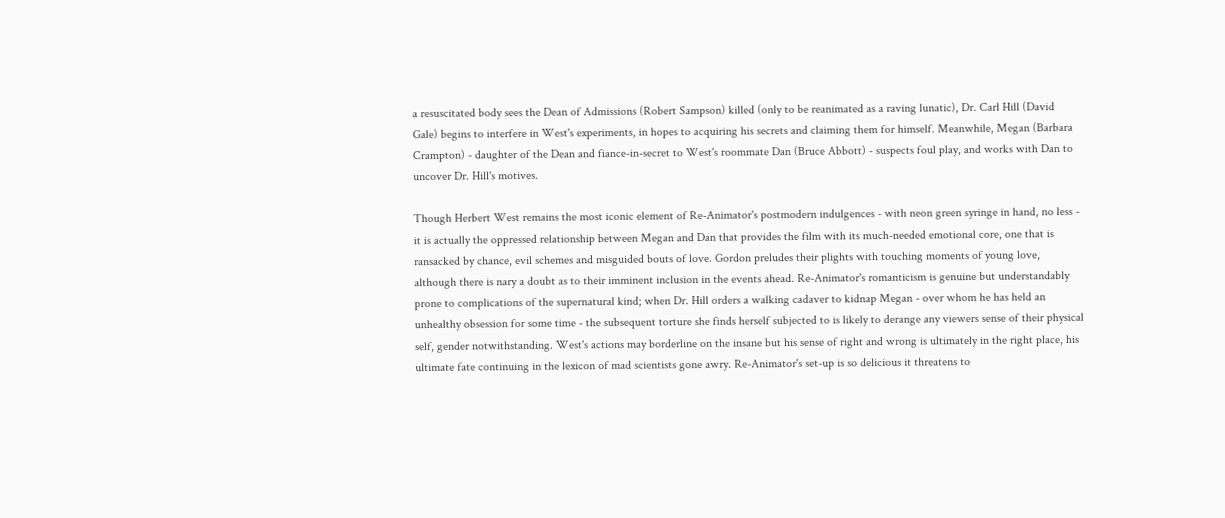a resuscitated body sees the Dean of Admissions (Robert Sampson) killed (only to be reanimated as a raving lunatic), Dr. Carl Hill (David Gale) begins to interfere in West's experiments, in hopes to acquiring his secrets and claiming them for himself. Meanwhile, Megan (Barbara Crampton) - daughter of the Dean and fiance-in-secret to West's roommate Dan (Bruce Abbott) - suspects foul play, and works with Dan to uncover Dr. Hill's motives.

Though Herbert West remains the most iconic element of Re-Animator's postmodern indulgences - with neon green syringe in hand, no less - it is actually the oppressed relationship between Megan and Dan that provides the film with its much-needed emotional core, one that is ransacked by chance, evil schemes and misguided bouts of love. Gordon preludes their plights with touching moments of young love, although there is nary a doubt as to their imminent inclusion in the events ahead. Re-Animator's romanticism is genuine but understandably prone to complications of the supernatural kind; when Dr. Hill orders a walking cadaver to kidnap Megan - over whom he has held an unhealthy obsession for some time - the subsequent torture she finds herself subjected to is likely to derange any viewers sense of their physical self, gender notwithstanding. West's actions may borderline on the insane but his sense of right and wrong is ultimately in the right place, his ultimate fate continuing in the lexicon of mad scientists gone awry. Re-Animator's set-up is so delicious it threatens to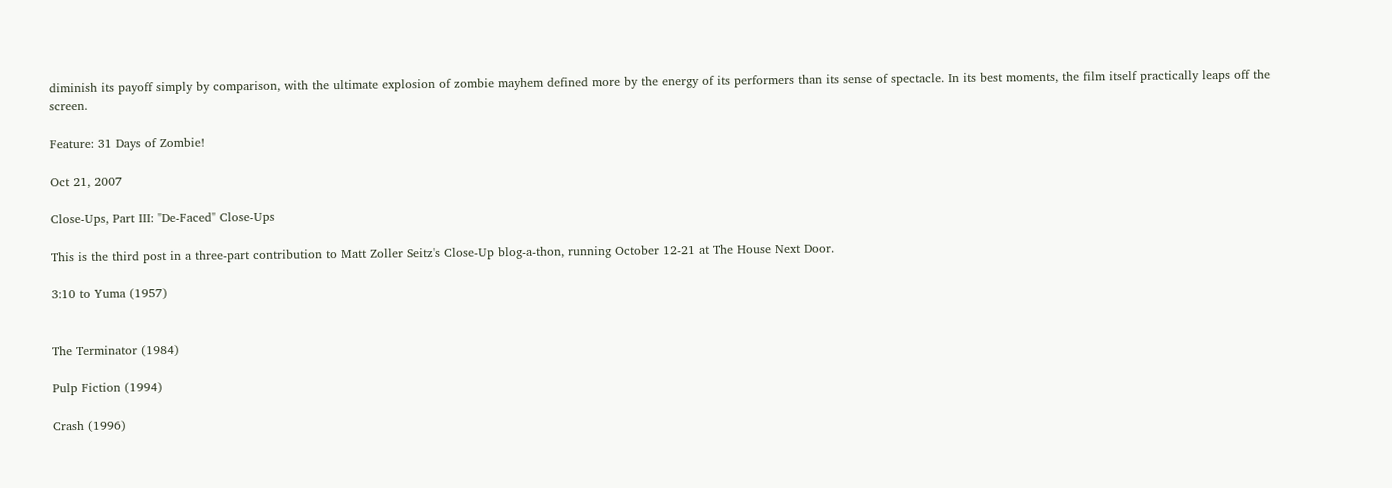diminish its payoff simply by comparison, with the ultimate explosion of zombie mayhem defined more by the energy of its performers than its sense of spectacle. In its best moments, the film itself practically leaps off the screen.

Feature: 31 Days of Zombie!

Oct 21, 2007

Close-Ups, Part III: "De-Faced" Close-Ups

This is the third post in a three-part contribution to Matt Zoller Seitz's Close-Up blog-a-thon, running October 12-21 at The House Next Door.

3:10 to Yuma (1957)


The Terminator (1984)

Pulp Fiction (1994)

Crash (1996)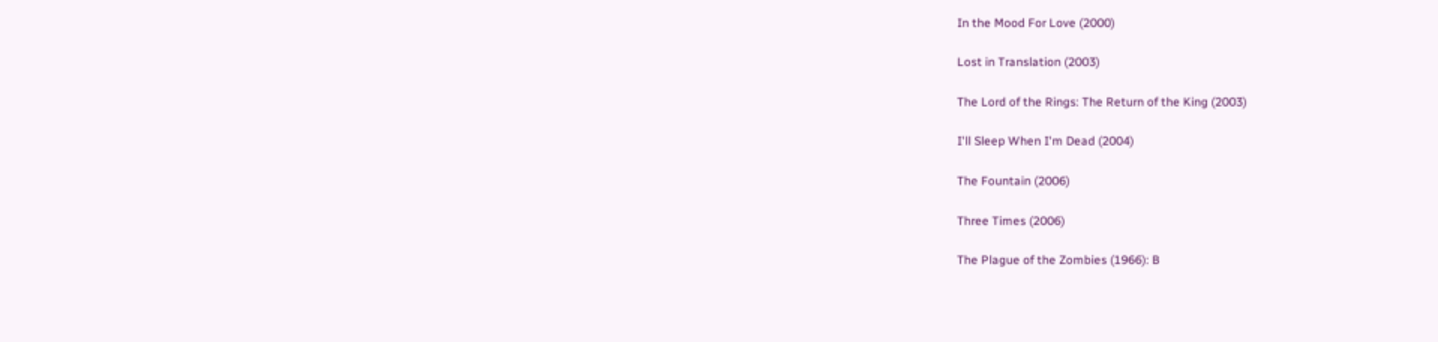In the Mood For Love (2000)

Lost in Translation (2003)

The Lord of the Rings: The Return of the King (2003)

I'll Sleep When I'm Dead (2004)

The Fountain (2006)

Three Times (2006)

The Plague of the Zombies (1966): B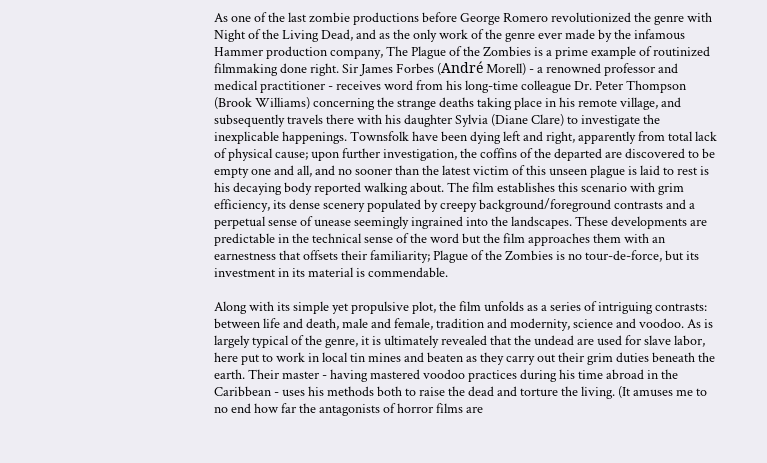As one of the last zombie productions before George Romero revolutionized the genre with Night of the Living Dead, and as the only work of the genre ever made by the infamous Hammer production company, The Plague of the Zombies is a prime example of routinized filmmaking done right. Sir James Forbes (André Morell) - a renowned professor and medical practitioner - receives word from his long-time colleague Dr. Peter Thompson (Brook Williams) concerning the strange deaths taking place in his remote village, and subsequently travels there with his daughter Sylvia (Diane Clare) to investigate the inexplicable happenings. Townsfolk have been dying left and right, apparently from total lack of physical cause; upon further investigation, the coffins of the departed are discovered to be empty one and all, and no sooner than the latest victim of this unseen plague is laid to rest is his decaying body reported walking about. The film establishes this scenario with grim efficiency, its dense scenery populated by creepy background/foreground contrasts and a perpetual sense of unease seemingly ingrained into the landscapes. These developments are predictable in the technical sense of the word but the film approaches them with an earnestness that offsets their familiarity; Plague of the Zombies is no tour-de-force, but its investment in its material is commendable.

Along with its simple yet propulsive plot, the film unfolds as a series of intriguing contrasts: between life and death, male and female, tradition and modernity, science and voodoo. As is largely typical of the genre, it is ultimately revealed that the undead are used for slave labor, here put to work in local tin mines and beaten as they carry out their grim duties beneath the earth. Their master - having mastered voodoo practices during his time abroad in the Caribbean - uses his methods both to raise the dead and torture the living. (It amuses me to no end how far the antagonists of horror films are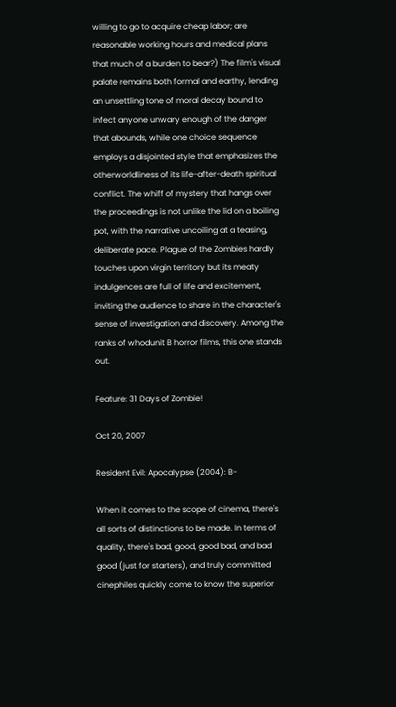willing to go to acquire cheap labor; are reasonable working hours and medical plans that much of a burden to bear?) The film's visual palate remains both formal and earthy, lending an unsettling tone of moral decay bound to infect anyone unwary enough of the danger that abounds, while one choice sequence employs a disjointed style that emphasizes the otherworldliness of its life-after-death spiritual conflict. The whiff of mystery that hangs over the proceedings is not unlike the lid on a boiling pot, with the narrative uncoiling at a teasing, deliberate pace. Plague of the Zombies hardly touches upon virgin territory but its meaty indulgences are full of life and excitement, inviting the audience to share in the character's sense of investigation and discovery. Among the ranks of whodunit B horror films, this one stands out.

Feature: 31 Days of Zombie!

Oct 20, 2007

Resident Evil: Apocalypse (2004): B-

When it comes to the scope of cinema, there's all sorts of distinctions to be made. In terms of quality, there's bad, good, good bad, and bad good (just for starters), and truly committed cinephiles quickly come to know the superior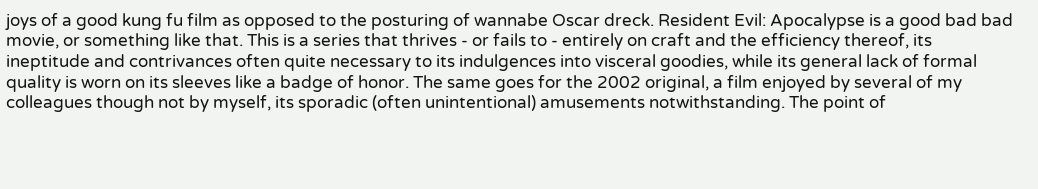joys of a good kung fu film as opposed to the posturing of wannabe Oscar dreck. Resident Evil: Apocalypse is a good bad bad movie, or something like that. This is a series that thrives - or fails to - entirely on craft and the efficiency thereof, its ineptitude and contrivances often quite necessary to its indulgences into visceral goodies, while its general lack of formal quality is worn on its sleeves like a badge of honor. The same goes for the 2002 original, a film enjoyed by several of my colleagues though not by myself, its sporadic (often unintentional) amusements notwithstanding. The point of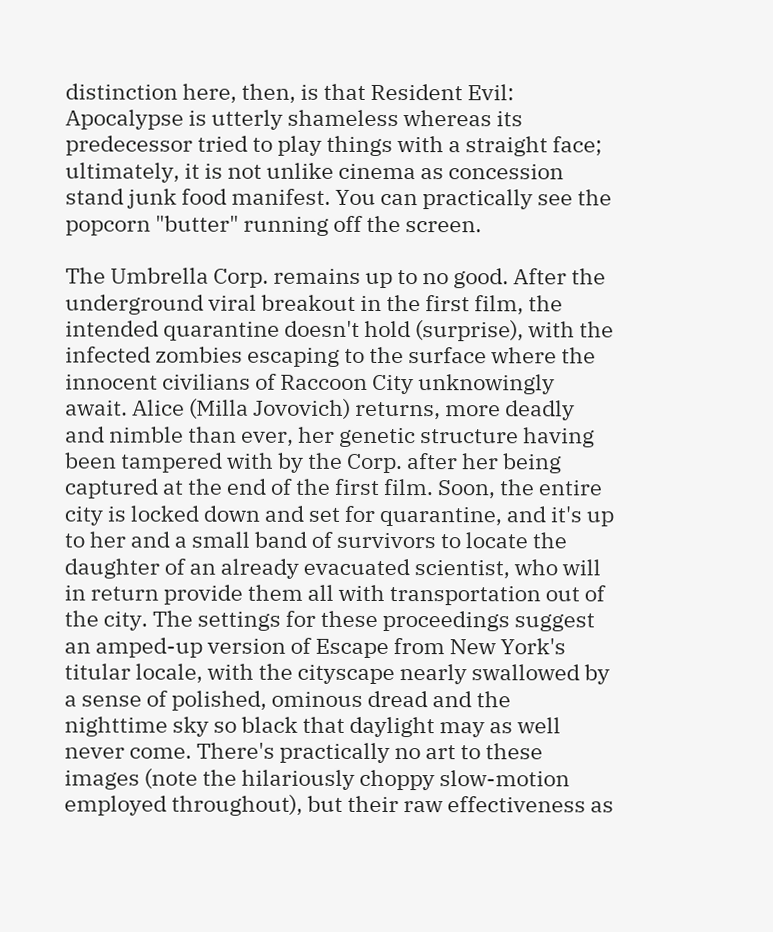distinction here, then, is that Resident Evil: Apocalypse is utterly shameless whereas its predecessor tried to play things with a straight face; ultimately, it is not unlike cinema as concession stand junk food manifest. You can practically see the popcorn "butter" running off the screen.

The Umbrella Corp. remains up to no good. After the underground viral breakout in the first film, the intended quarantine doesn't hold (surprise), with the infected zombies escaping to the surface where the innocent civilians of Raccoon City unknowingly await. Alice (Milla Jovovich) returns, more deadly and nimble than ever, her genetic structure having been tampered with by the Corp. after her being captured at the end of the first film. Soon, the entire city is locked down and set for quarantine, and it's up to her and a small band of survivors to locate the daughter of an already evacuated scientist, who will in return provide them all with transportation out of the city. The settings for these proceedings suggest an amped-up version of Escape from New York's titular locale, with the cityscape nearly swallowed by a sense of polished, ominous dread and the nighttime sky so black that daylight may as well never come. There's practically no art to these images (note the hilariously choppy slow-motion employed throughout), but their raw effectiveness as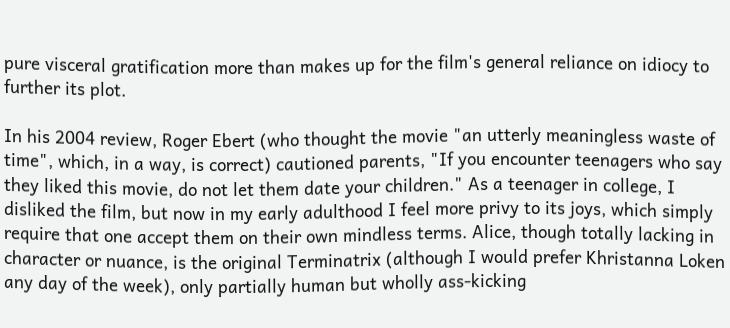pure visceral gratification more than makes up for the film's general reliance on idiocy to further its plot.

In his 2004 review, Roger Ebert (who thought the movie "an utterly meaningless waste of time", which, in a way, is correct) cautioned parents, "If you encounter teenagers who say they liked this movie, do not let them date your children." As a teenager in college, I disliked the film, but now in my early adulthood I feel more privy to its joys, which simply require that one accept them on their own mindless terms. Alice, though totally lacking in character or nuance, is the original Terminatrix (although I would prefer Khristanna Loken any day of the week), only partially human but wholly ass-kicking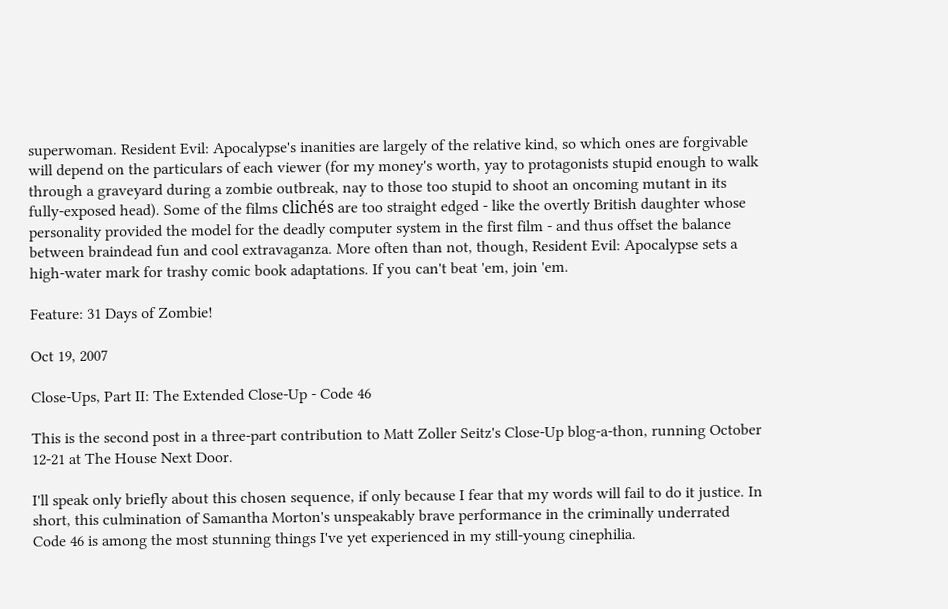superwoman. Resident Evil: Apocalypse's inanities are largely of the relative kind, so which ones are forgivable will depend on the particulars of each viewer (for my money's worth, yay to protagonists stupid enough to walk through a graveyard during a zombie outbreak, nay to those too stupid to shoot an oncoming mutant in its fully-exposed head). Some of the films clichés are too straight edged - like the overtly British daughter whose personality provided the model for the deadly computer system in the first film - and thus offset the balance between braindead fun and cool extravaganza. More often than not, though, Resident Evil: Apocalypse sets a high-water mark for trashy comic book adaptations. If you can't beat 'em, join 'em.

Feature: 31 Days of Zombie!

Oct 19, 2007

Close-Ups, Part II: The Extended Close-Up - Code 46

This is the second post in a three-part contribution to Matt Zoller Seitz's Close-Up blog-a-thon, running October 12-21 at The House Next Door.

I'll speak only briefly about this chosen sequence, if only because I fear that my words will fail to do it justice. In short, this culmination of Samantha Morton's unspeakably brave performance in the criminally underrated Code 46 is among the most stunning things I've yet experienced in my still-young cinephilia.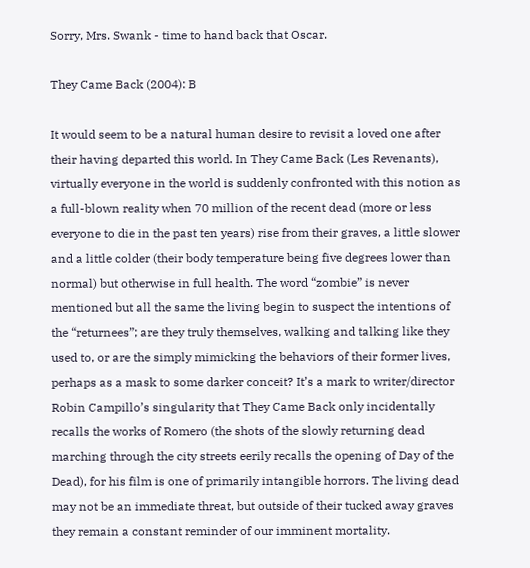Sorry, Mrs. Swank - time to hand back that Oscar.

They Came Back (2004): B

It would seem to be a natural human desire to revisit a loved one after their having departed this world. In They Came Back (Les Revenants), virtually everyone in the world is suddenly confronted with this notion as a full-blown reality when 70 million of the recent dead (more or less everyone to die in the past ten years) rise from their graves, a little slower and a little colder (their body temperature being five degrees lower than normal) but otherwise in full health. The word “zombie” is never mentioned but all the same the living begin to suspect the intentions of the “returnees”; are they truly themselves, walking and talking like they used to, or are the simply mimicking the behaviors of their former lives, perhaps as a mask to some darker conceit? It’s a mark to writer/director Robin Campillo’s singularity that They Came Back only incidentally recalls the works of Romero (the shots of the slowly returning dead marching through the city streets eerily recalls the opening of Day of the Dead), for his film is one of primarily intangible horrors. The living dead may not be an immediate threat, but outside of their tucked away graves they remain a constant reminder of our imminent mortality.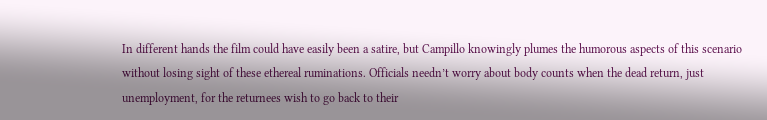In different hands the film could have easily been a satire, but Campillo knowingly plumes the humorous aspects of this scenario without losing sight of these ethereal ruminations. Officials needn’t worry about body counts when the dead return, just unemployment, for the returnees wish to go back to their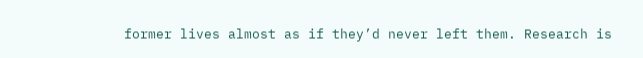former lives almost as if they’d never left them. Research is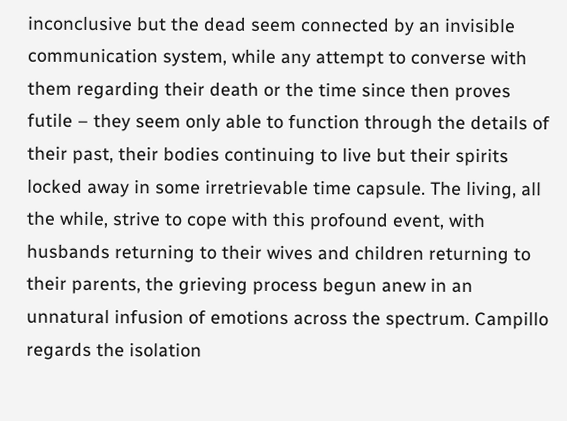inconclusive but the dead seem connected by an invisible communication system, while any attempt to converse with them regarding their death or the time since then proves futile – they seem only able to function through the details of their past, their bodies continuing to live but their spirits locked away in some irretrievable time capsule. The living, all the while, strive to cope with this profound event, with husbands returning to their wives and children returning to their parents, the grieving process begun anew in an unnatural infusion of emotions across the spectrum. Campillo regards the isolation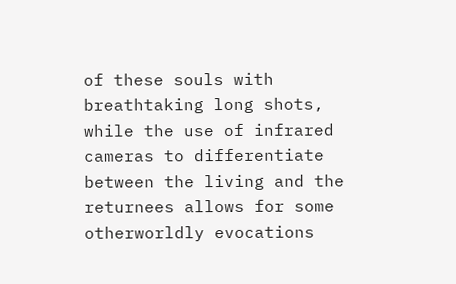of these souls with breathtaking long shots, while the use of infrared cameras to differentiate between the living and the returnees allows for some otherworldly evocations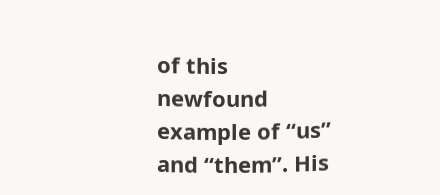of this newfound example of “us” and “them”. His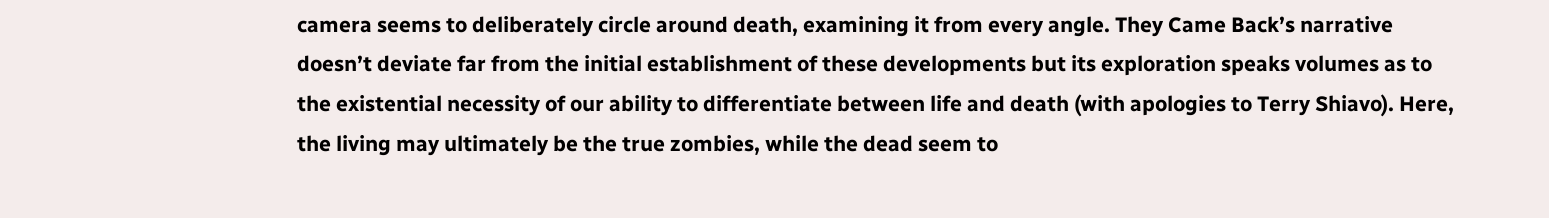camera seems to deliberately circle around death, examining it from every angle. They Came Back’s narrative doesn’t deviate far from the initial establishment of these developments but its exploration speaks volumes as to the existential necessity of our ability to differentiate between life and death (with apologies to Terry Shiavo). Here, the living may ultimately be the true zombies, while the dead seem to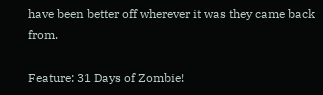have been better off wherever it was they came back from.

Feature: 31 Days of Zombie!